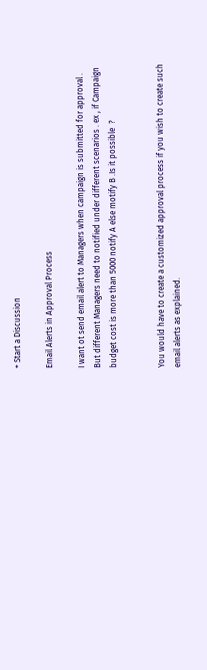+ Start a Discussion

Email Alerts in Approval Process

I want ot send email alert to Managers when campaign is submitted for approval . But different Managers need to notified under different scenarios . ex , if Campaign budget cost is more than 5000 notify A else motify B .Is it possible  ?


You would have to create a customized approval process if you wish to create such email alerts as explained.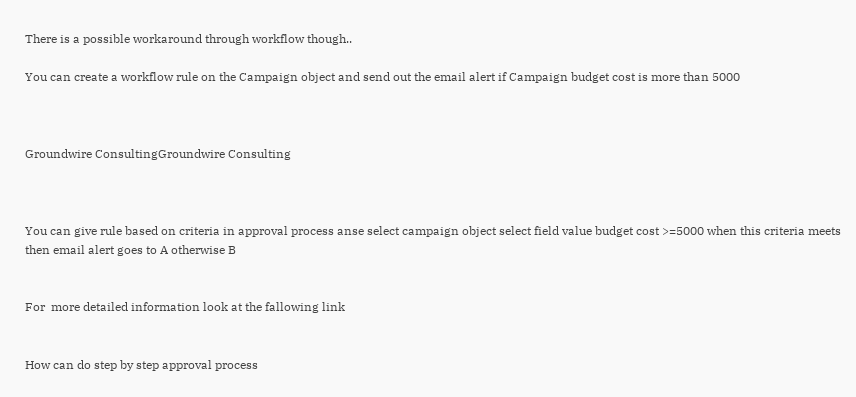There is a possible workaround through workflow though..

You can create a workflow rule on the Campaign object and send out the email alert if Campaign budget cost is more than 5000



Groundwire ConsultingGroundwire Consulting



You can give rule based on criteria in approval process anse select campaign object select field value budget cost >=5000 when this criteria meets  then email alert goes to A otherwise B


For  more detailed information look at the fallowing link


How can do step by step approval process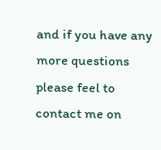and if you have any more questions please feel to contact me on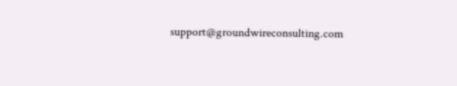support@groundwireconsulting.com